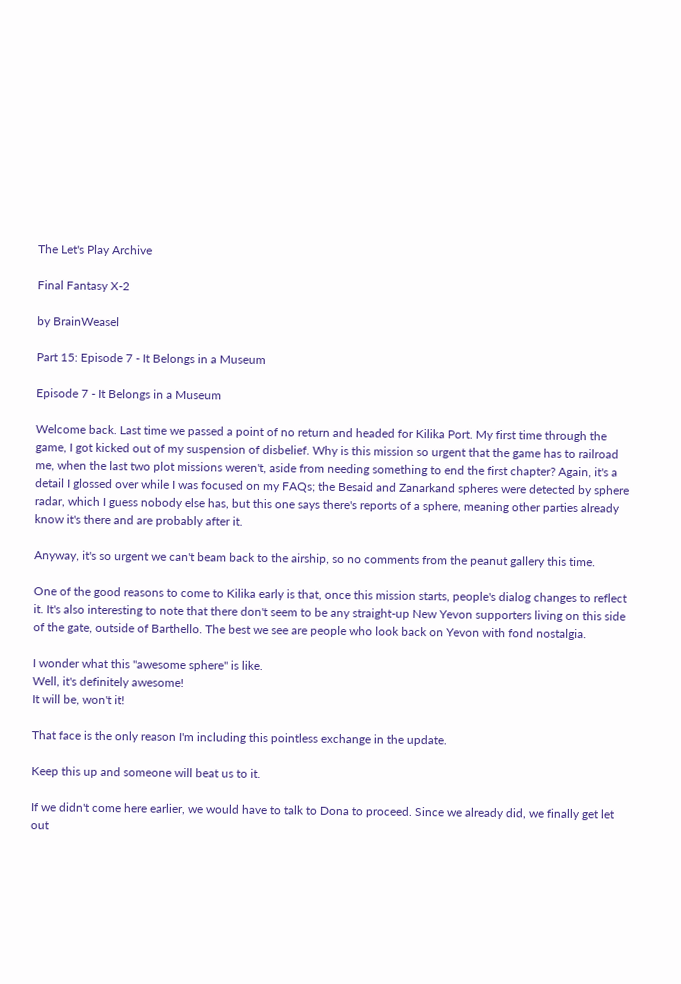The Let's Play Archive

Final Fantasy X-2

by BrainWeasel

Part 15: Episode 7 - It Belongs in a Museum

Episode 7 - It Belongs in a Museum

Welcome back. Last time we passed a point of no return and headed for Kilika Port. My first time through the game, I got kicked out of my suspension of disbelief. Why is this mission so urgent that the game has to railroad me, when the last two plot missions weren't, aside from needing something to end the first chapter? Again, it's a detail I glossed over while I was focused on my FAQs; the Besaid and Zanarkand spheres were detected by sphere radar, which I guess nobody else has, but this one says there's reports of a sphere, meaning other parties already know it's there and are probably after it.

Anyway, it's so urgent we can't beam back to the airship, so no comments from the peanut gallery this time.

One of the good reasons to come to Kilika early is that, once this mission starts, people's dialog changes to reflect it. It's also interesting to note that there don't seem to be any straight-up New Yevon supporters living on this side of the gate, outside of Barthello. The best we see are people who look back on Yevon with fond nostalgia.

I wonder what this "awesome sphere" is like.
Well, it's definitely awesome!
It will be, won't it!

That face is the only reason I'm including this pointless exchange in the update.

Keep this up and someone will beat us to it.

If we didn't come here earlier, we would have to talk to Dona to proceed. Since we already did, we finally get let out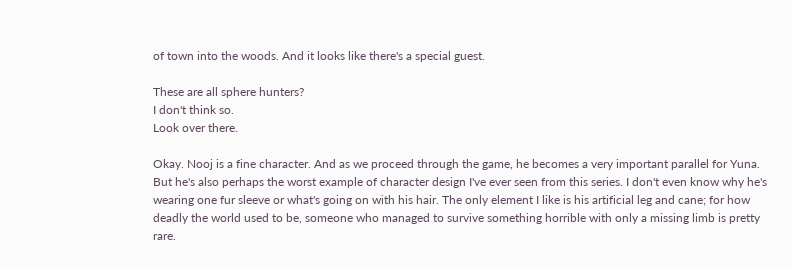of town into the woods. And it looks like there's a special guest.

These are all sphere hunters?
I don't think so.
Look over there.

Okay. Nooj is a fine character. And as we proceed through the game, he becomes a very important parallel for Yuna. But he's also perhaps the worst example of character design I've ever seen from this series. I don't even know why he's wearing one fur sleeve or what's going on with his hair. The only element I like is his artificial leg and cane; for how deadly the world used to be, someone who managed to survive something horrible with only a missing limb is pretty rare.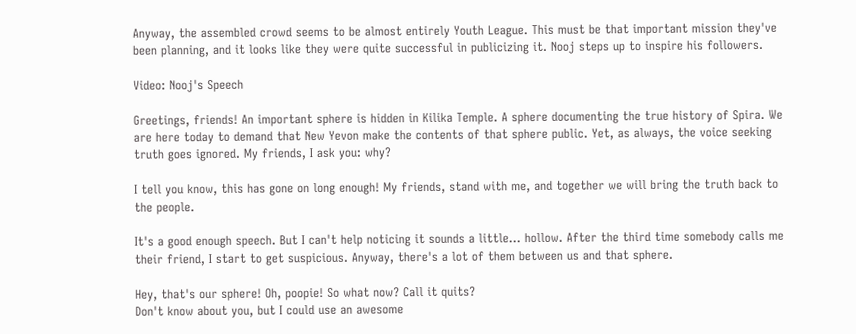Anyway, the assembled crowd seems to be almost entirely Youth League. This must be that important mission they've been planning, and it looks like they were quite successful in publicizing it. Nooj steps up to inspire his followers.

Video: Nooj's Speech

Greetings, friends! An important sphere is hidden in Kilika Temple. A sphere documenting the true history of Spira. We are here today to demand that New Yevon make the contents of that sphere public. Yet, as always, the voice seeking truth goes ignored. My friends, I ask you: why?

I tell you know, this has gone on long enough! My friends, stand with me, and together we will bring the truth back to the people.

It's a good enough speech. But I can't help noticing it sounds a little... hollow. After the third time somebody calls me their friend, I start to get suspicious. Anyway, there's a lot of them between us and that sphere.

Hey, that's our sphere! Oh, poopie! So what now? Call it quits?
Don't know about you, but I could use an awesome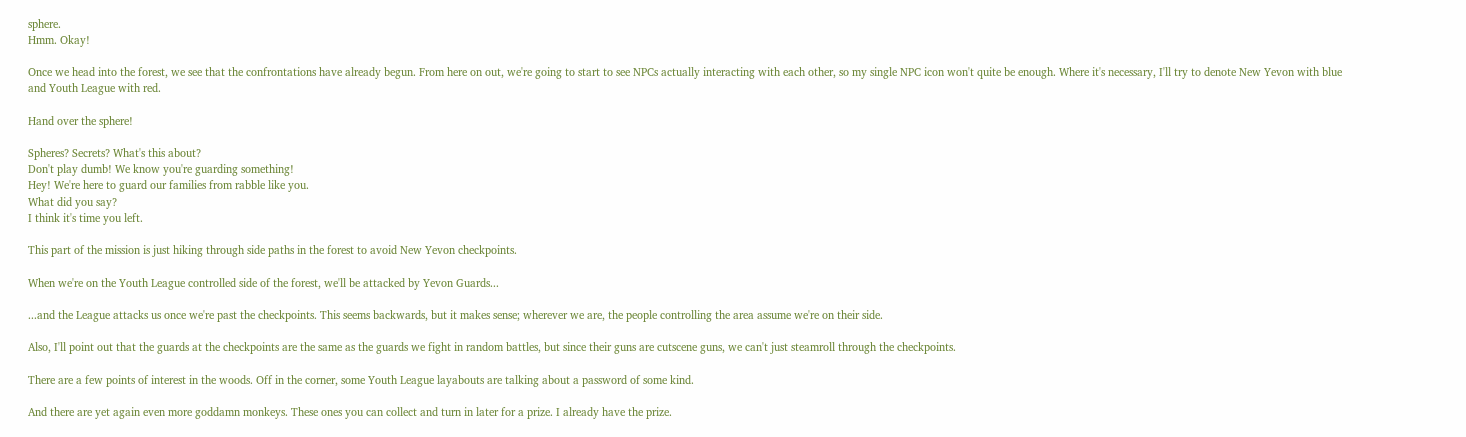sphere.
Hmm. Okay!

Once we head into the forest, we see that the confrontations have already begun. From here on out, we're going to start to see NPCs actually interacting with each other, so my single NPC icon won't quite be enough. Where it's necessary, I'll try to denote New Yevon with blue and Youth League with red.

Hand over the sphere!

Spheres? Secrets? What's this about?
Don't play dumb! We know you're guarding something!
Hey! We're here to guard our families from rabble like you.
What did you say?
I think it's time you left.

This part of the mission is just hiking through side paths in the forest to avoid New Yevon checkpoints.

When we're on the Youth League controlled side of the forest, we'll be attacked by Yevon Guards...

...and the League attacks us once we're past the checkpoints. This seems backwards, but it makes sense; wherever we are, the people controlling the area assume we're on their side.

Also, I'll point out that the guards at the checkpoints are the same as the guards we fight in random battles, but since their guns are cutscene guns, we can't just steamroll through the checkpoints.

There are a few points of interest in the woods. Off in the corner, some Youth League layabouts are talking about a password of some kind.

And there are yet again even more goddamn monkeys. These ones you can collect and turn in later for a prize. I already have the prize.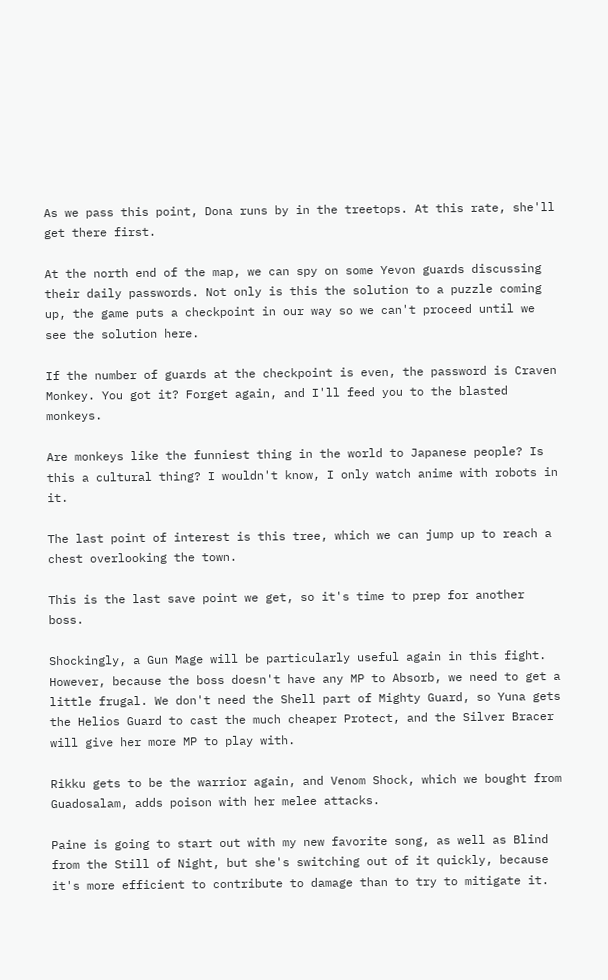As we pass this point, Dona runs by in the treetops. At this rate, she'll get there first.

At the north end of the map, we can spy on some Yevon guards discussing their daily passwords. Not only is this the solution to a puzzle coming up, the game puts a checkpoint in our way so we can't proceed until we see the solution here.

If the number of guards at the checkpoint is even, the password is Craven Monkey. You got it? Forget again, and I'll feed you to the blasted monkeys.

Are monkeys like the funniest thing in the world to Japanese people? Is this a cultural thing? I wouldn't know, I only watch anime with robots in it.

The last point of interest is this tree, which we can jump up to reach a chest overlooking the town.

This is the last save point we get, so it's time to prep for another boss.

Shockingly, a Gun Mage will be particularly useful again in this fight. However, because the boss doesn't have any MP to Absorb, we need to get a little frugal. We don't need the Shell part of Mighty Guard, so Yuna gets the Helios Guard to cast the much cheaper Protect, and the Silver Bracer will give her more MP to play with.

Rikku gets to be the warrior again, and Venom Shock, which we bought from Guadosalam, adds poison with her melee attacks.

Paine is going to start out with my new favorite song, as well as Blind from the Still of Night, but she's switching out of it quickly, because it's more efficient to contribute to damage than to try to mitigate it.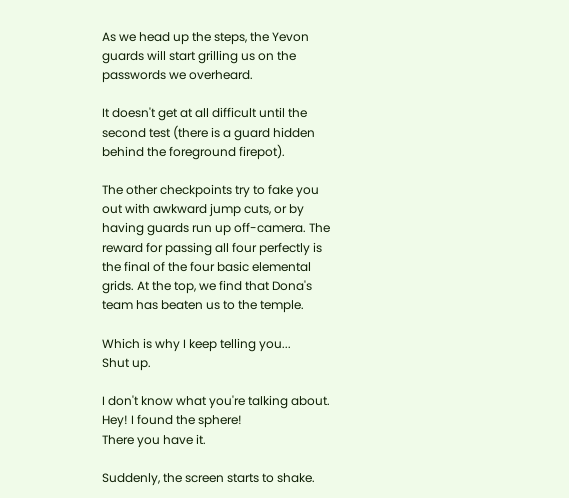As we head up the steps, the Yevon guards will start grilling us on the passwords we overheard.

It doesn't get at all difficult until the second test (there is a guard hidden behind the foreground firepot).

The other checkpoints try to fake you out with awkward jump cuts, or by having guards run up off-camera. The reward for passing all four perfectly is the final of the four basic elemental grids. At the top, we find that Dona's team has beaten us to the temple.

Which is why I keep telling you...
Shut up.

I don't know what you're talking about.
Hey! I found the sphere!
There you have it.

Suddenly, the screen starts to shake.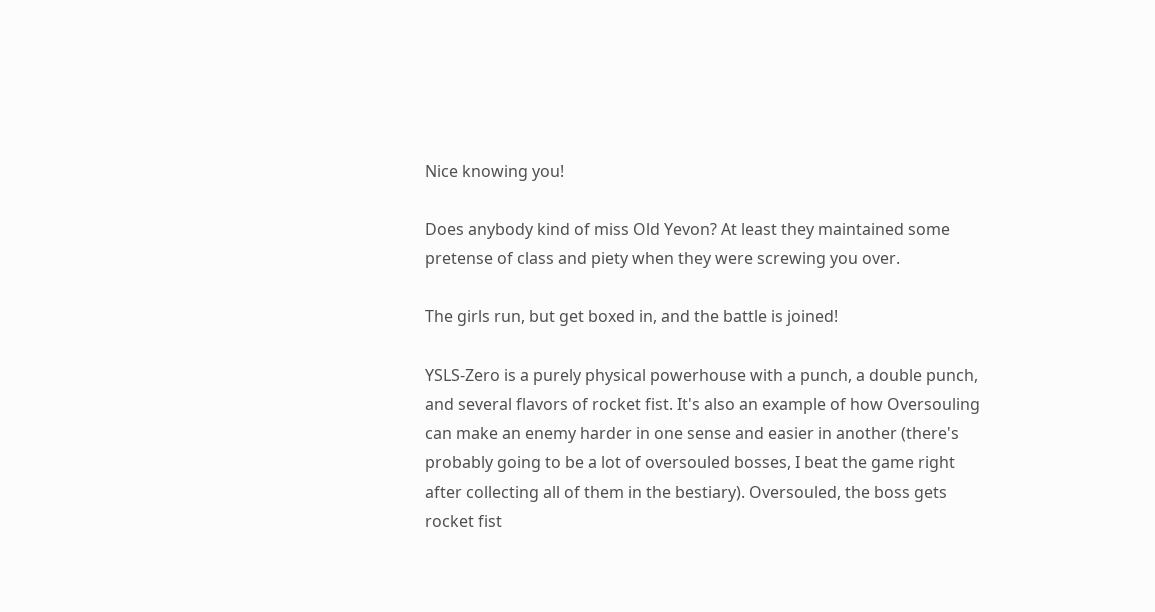Nice knowing you!

Does anybody kind of miss Old Yevon? At least they maintained some pretense of class and piety when they were screwing you over.

The girls run, but get boxed in, and the battle is joined!

YSLS-Zero is a purely physical powerhouse with a punch, a double punch, and several flavors of rocket fist. It's also an example of how Oversouling can make an enemy harder in one sense and easier in another (there's probably going to be a lot of oversouled bosses, I beat the game right after collecting all of them in the bestiary). Oversouled, the boss gets rocket fist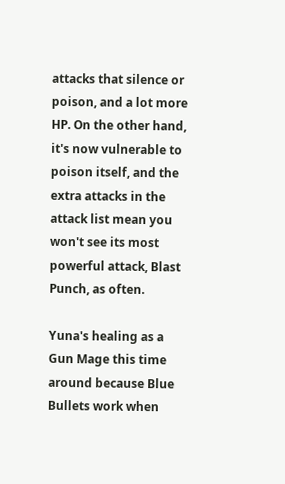attacks that silence or poison, and a lot more HP. On the other hand, it's now vulnerable to poison itself, and the extra attacks in the attack list mean you won't see its most powerful attack, Blast Punch, as often.

Yuna's healing as a Gun Mage this time around because Blue Bullets work when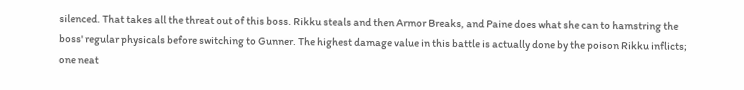silenced. That takes all the threat out of this boss. Rikku steals and then Armor Breaks, and Paine does what she can to hamstring the boss' regular physicals before switching to Gunner. The highest damage value in this battle is actually done by the poison Rikku inflicts; one neat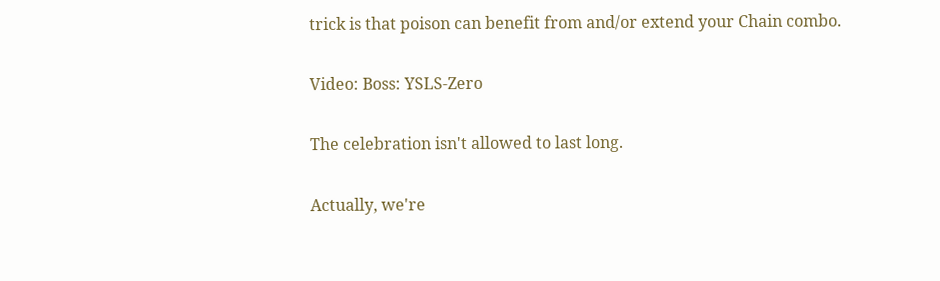trick is that poison can benefit from and/or extend your Chain combo.

Video: Boss: YSLS-Zero

The celebration isn't allowed to last long.

Actually, we're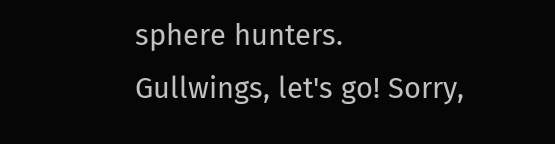sphere hunters.
Gullwings, let's go! Sorry,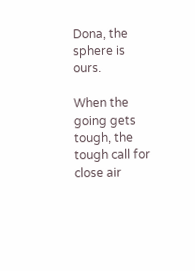Dona, the sphere is ours.

When the going gets tough, the tough call for close air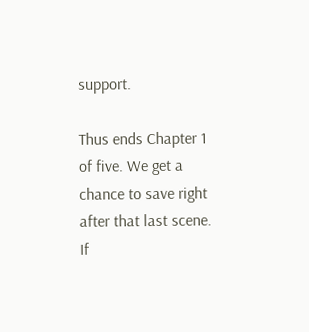support.

Thus ends Chapter 1 of five. We get a chance to save right after that last scene. If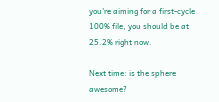you're aiming for a first-cycle 100% file, you should be at 25.2% right now.

Next time: is the sphere awesome?